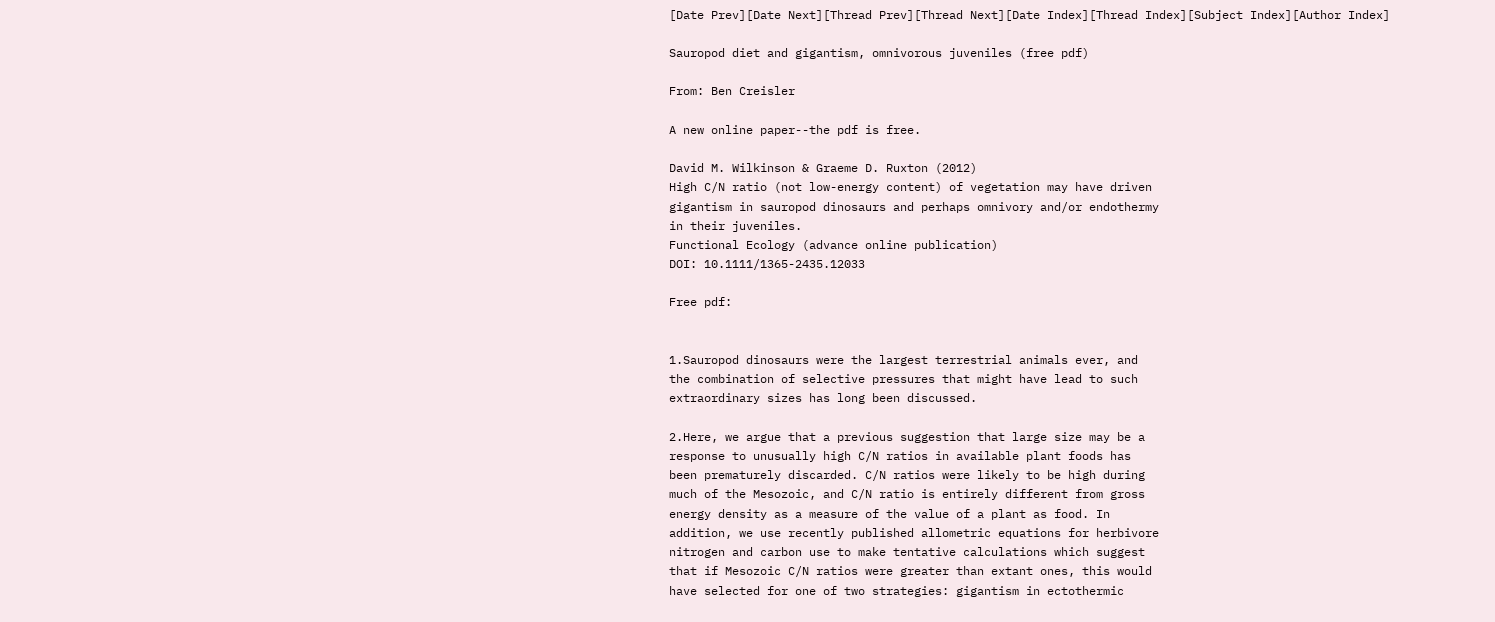[Date Prev][Date Next][Thread Prev][Thread Next][Date Index][Thread Index][Subject Index][Author Index]

Sauropod diet and gigantism, omnivorous juveniles (free pdf)

From: Ben Creisler

A new online paper--the pdf is free.

David M. Wilkinson & Graeme D. Ruxton (2012)
High C/N ratio (not low-energy content) of vegetation may have driven
gigantism in sauropod dinosaurs and perhaps omnivory and/or endothermy
in their juveniles.
Functional Ecology (advance online publication)
DOI: 10.1111/1365-2435.12033

Free pdf:


1.Sauropod dinosaurs were the largest terrestrial animals ever, and
the combination of selective pressures that might have lead to such
extraordinary sizes has long been discussed.

2.Here, we argue that a previous suggestion that large size may be a
response to unusually high C/N ratios in available plant foods has
been prematurely discarded. C/N ratios were likely to be high during
much of the Mesozoic, and C/N ratio is entirely different from gross
energy density as a measure of the value of a plant as food. In
addition, we use recently published allometric equations for herbivore
nitrogen and carbon use to make tentative calculations which suggest
that if Mesozoic C/N ratios were greater than extant ones, this would
have selected for one of two strategies: gigantism in ectothermic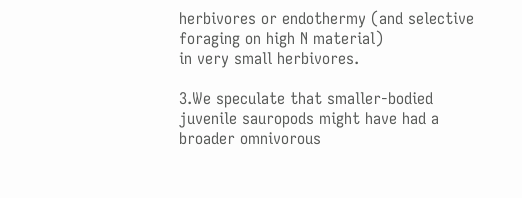herbivores or endothermy (and selective foraging on high N material)
in very small herbivores.

3.We speculate that smaller-bodied juvenile sauropods might have had a
broader omnivorous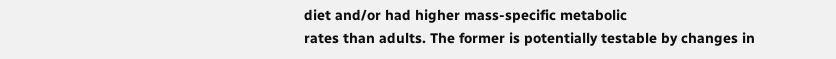diet and/or had higher mass-specific metabolic
rates than adults. The former is potentially testable by changes in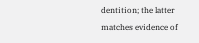dentition; the latter matches evidence of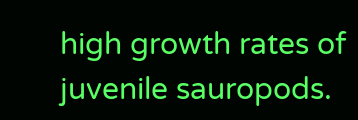high growth rates of
juvenile sauropods.